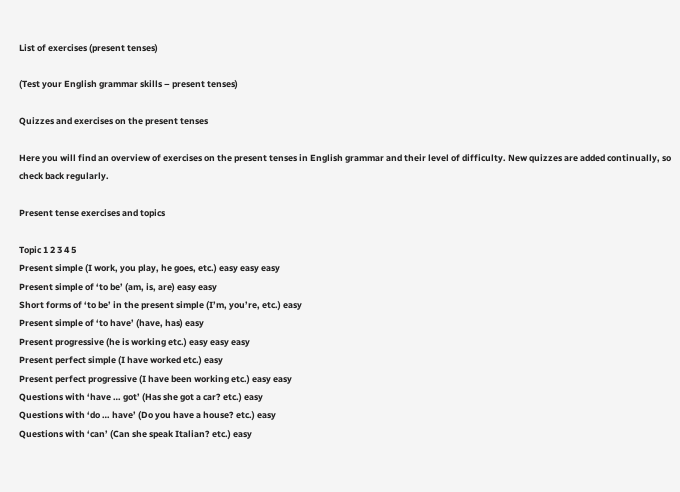List of exercises (present tenses)

(Test your English grammar skills – present tenses)

Quizzes and exercises on the present tenses

Here you will find an overview of exercises on the present tenses in English grammar and their level of difficulty. New quizzes are added continually, so check back regularly.

Present tense exercises and topics

Topic 1 2 3 4 5
Present simple (I work, you play, he goes, etc.) easy easy easy
Present simple of ‘to be’ (am, is, are) easy easy
Short forms of ‘to be’ in the present simple (I’m, you’re, etc.) easy
Present simple of ‘to have’ (have, has) easy
Present progressive (he is working etc.) easy easy easy
Present perfect simple (I have worked etc.) easy
Present perfect progressive (I have been working etc.) easy easy
Questions with ‘have … got’ (Has she got a car? etc.) easy
Questions with ‘do … have’ (Do you have a house? etc.) easy
Questions with ‘can’ (Can she speak Italian? etc.) easy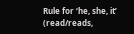Rule for ‘he, she, it’ (read/reads,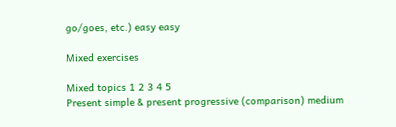go/goes, etc.) easy easy

Mixed exercises

Mixed topics 1 2 3 4 5
Present simple & present progressive (comparison) medium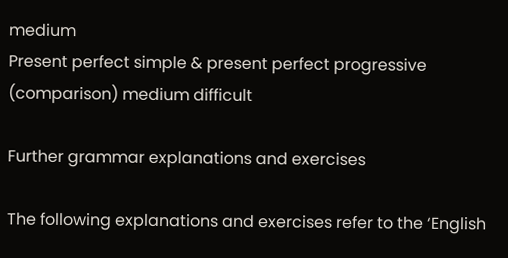medium
Present perfect simple & present perfect progressive (comparison) medium difficult

Further grammar explanations and exercises

The following explanations and exercises refer to the ‘English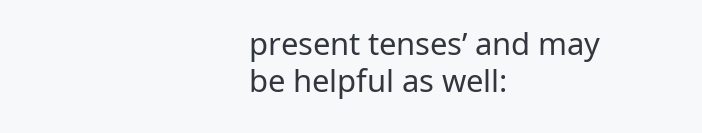present tenses’ and may be helpful as well: